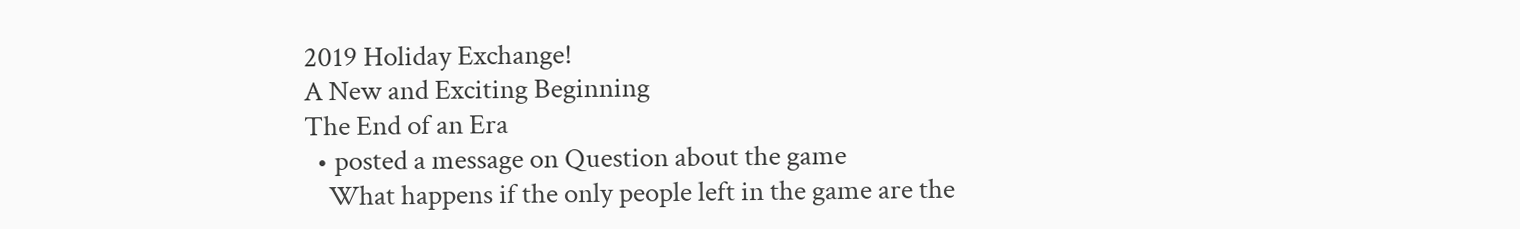2019 Holiday Exchange!
A New and Exciting Beginning
The End of an Era
  • posted a message on Question about the game
    What happens if the only people left in the game are the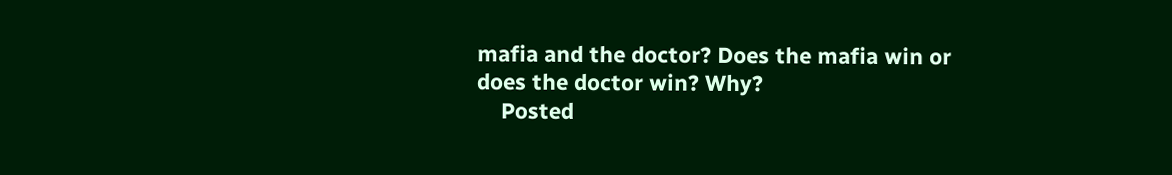mafia and the doctor? Does the mafia win or does the doctor win? Why?
    Posted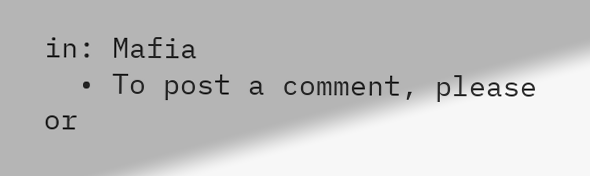in: Mafia
  • To post a comment, please or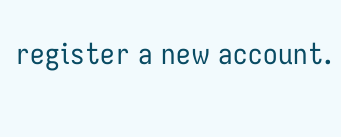register a new account.